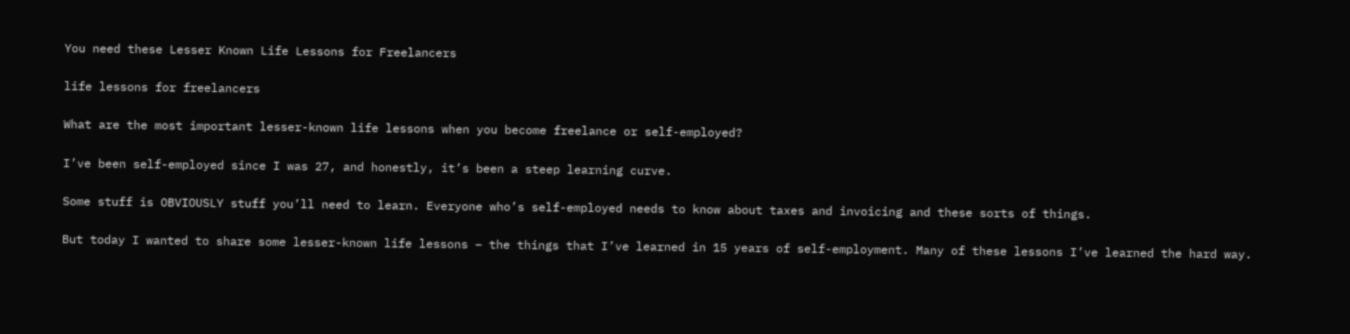You need these Lesser Known Life Lessons for Freelancers

life lessons for freelancers

What are the most important lesser-known life lessons when you become freelance or self-employed?

I’ve been self-employed since I was 27, and honestly, it’s been a steep learning curve.

Some stuff is OBVIOUSLY stuff you’ll need to learn. Everyone who’s self-employed needs to know about taxes and invoicing and these sorts of things.

But today I wanted to share some lesser-known life lessons – the things that I’ve learned in 15 years of self-employment. Many of these lessons I’ve learned the hard way.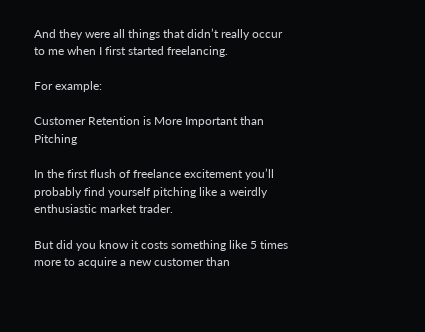And they were all things that didn’t really occur to me when I first started freelancing.

For example:

Customer Retention is More Important than Pitching

In the first flush of freelance excitement you’ll probably find yourself pitching like a weirdly enthusiastic market trader.

But did you know it costs something like 5 times more to acquire a new customer than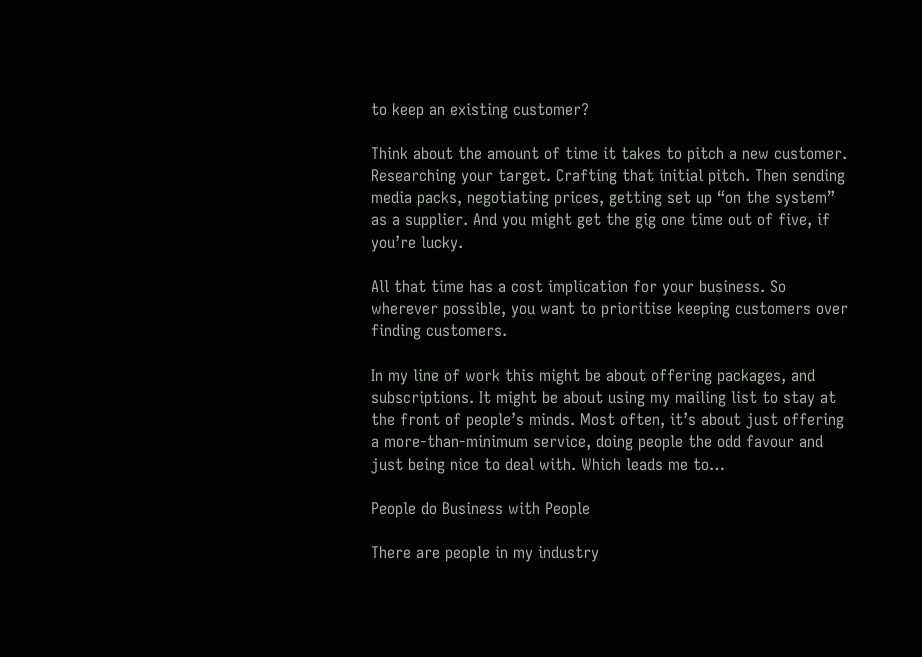to keep an existing customer?

Think about the amount of time it takes to pitch a new customer. Researching your target. Crafting that initial pitch. Then sending media packs, negotiating prices, getting set up “on the system” as a supplier. And you might get the gig one time out of five, if you’re lucky.

All that time has a cost implication for your business. So wherever possible, you want to prioritise keeping customers over finding customers.

In my line of work this might be about offering packages, and subscriptions. It might be about using my mailing list to stay at the front of people’s minds. Most often, it’s about just offering a more-than-minimum service, doing people the odd favour and just being nice to deal with. Which leads me to…

People do Business with People

There are people in my industry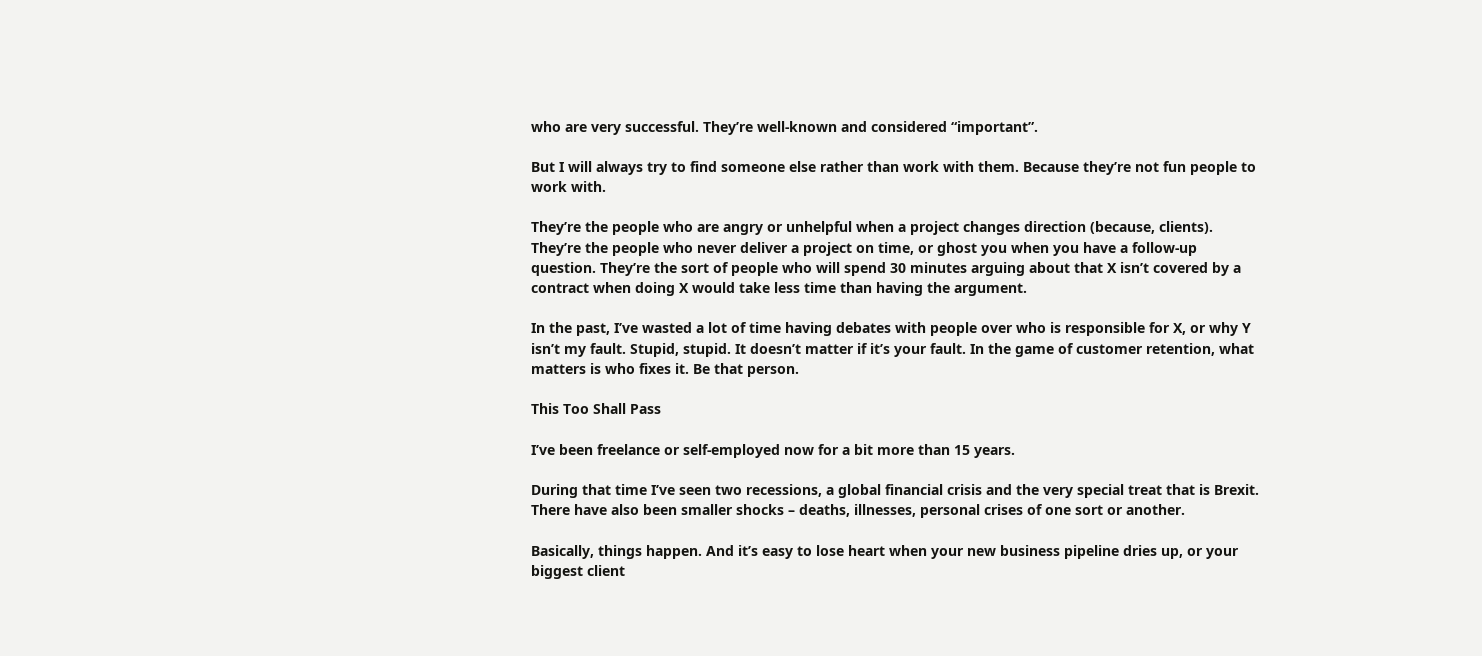who are very successful. They’re well-known and considered “important”.

But I will always try to find someone else rather than work with them. Because they’re not fun people to work with.

They’re the people who are angry or unhelpful when a project changes direction (because, clients).  They’re the people who never deliver a project on time, or ghost you when you have a follow-up question. They’re the sort of people who will spend 30 minutes arguing about that X isn’t covered by a contract when doing X would take less time than having the argument.

In the past, I’ve wasted a lot of time having debates with people over who is responsible for X, or why Y isn’t my fault. Stupid, stupid. It doesn’t matter if it’s your fault. In the game of customer retention, what matters is who fixes it. Be that person.

This Too Shall Pass

I’ve been freelance or self-employed now for a bit more than 15 years.

During that time I’ve seen two recessions, a global financial crisis and the very special treat that is Brexit. There have also been smaller shocks – deaths, illnesses, personal crises of one sort or another.

Basically, things happen. And it’s easy to lose heart when your new business pipeline dries up, or your biggest client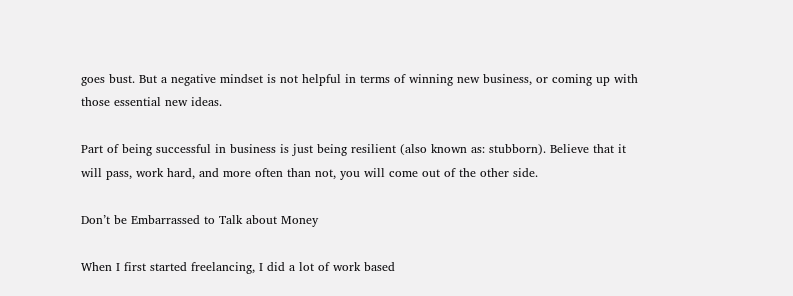goes bust. But a negative mindset is not helpful in terms of winning new business, or coming up with those essential new ideas.

Part of being successful in business is just being resilient (also known as: stubborn). Believe that it will pass, work hard, and more often than not, you will come out of the other side.

Don’t be Embarrassed to Talk about Money

When I first started freelancing, I did a lot of work based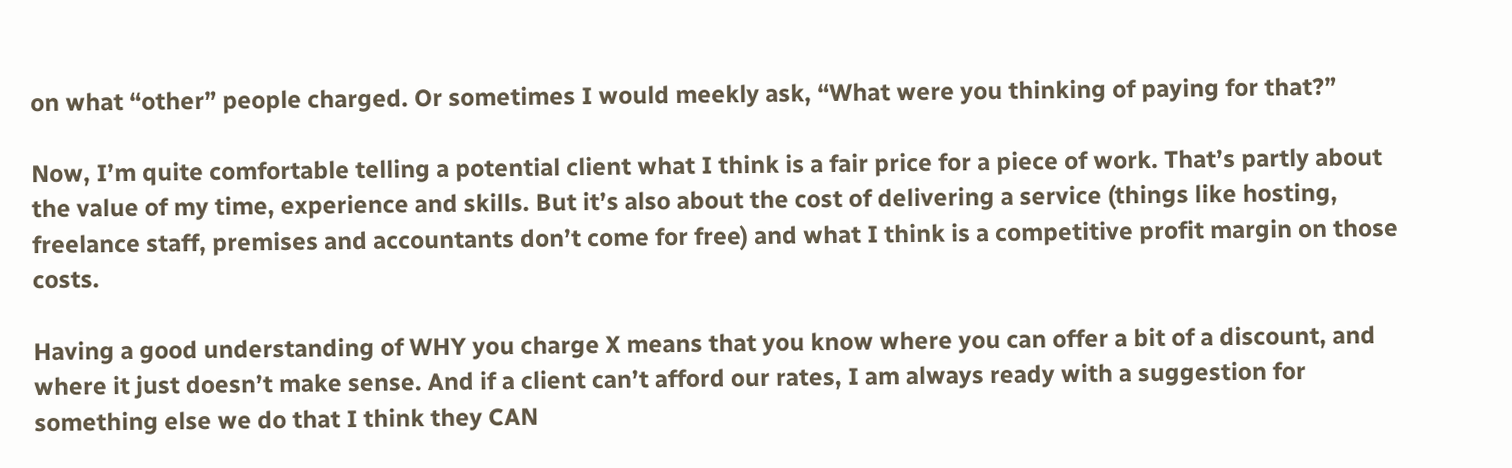on what “other” people charged. Or sometimes I would meekly ask, “What were you thinking of paying for that?”

Now, I’m quite comfortable telling a potential client what I think is a fair price for a piece of work. That’s partly about the value of my time, experience and skills. But it’s also about the cost of delivering a service (things like hosting, freelance staff, premises and accountants don’t come for free) and what I think is a competitive profit margin on those costs.

Having a good understanding of WHY you charge X means that you know where you can offer a bit of a discount, and where it just doesn’t make sense. And if a client can’t afford our rates, I am always ready with a suggestion for something else we do that I think they CAN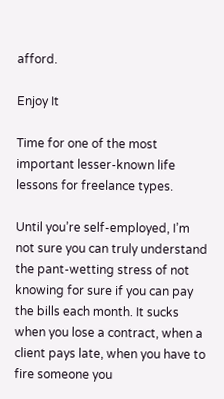afford.

Enjoy It

Time for one of the most important lesser-known life lessons for freelance types.

Until you’re self-employed, I’m not sure you can truly understand the pant-wetting stress of not knowing for sure if you can pay the bills each month. It sucks when you lose a contract, when a client pays late, when you have to fire someone you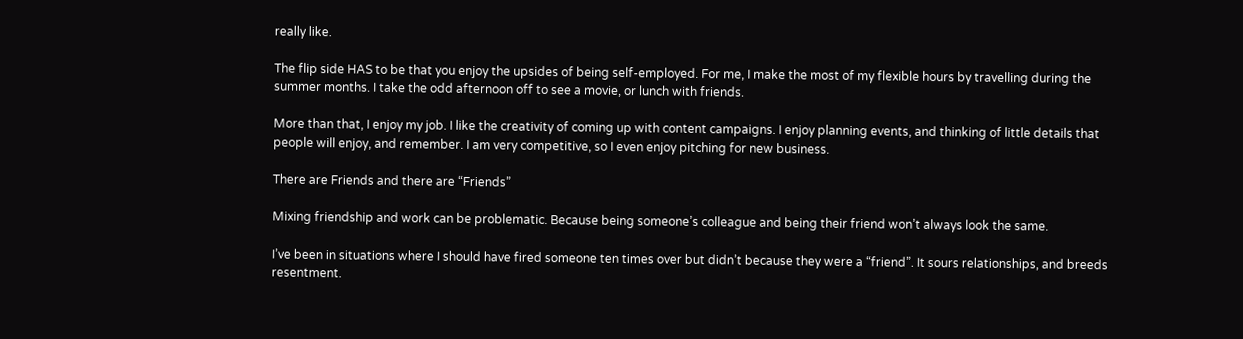really like.

The flip side HAS to be that you enjoy the upsides of being self-employed. For me, I make the most of my flexible hours by travelling during the summer months. I take the odd afternoon off to see a movie, or lunch with friends.

More than that, I enjoy my job. I like the creativity of coming up with content campaigns. I enjoy planning events, and thinking of little details that people will enjoy, and remember. I am very competitive, so I even enjoy pitching for new business.

There are Friends and there are “Friends”

Mixing friendship and work can be problematic. Because being someone’s colleague and being their friend won’t always look the same.

I’ve been in situations where I should have fired someone ten times over but didn’t because they were a “friend”. It sours relationships, and breeds resentment.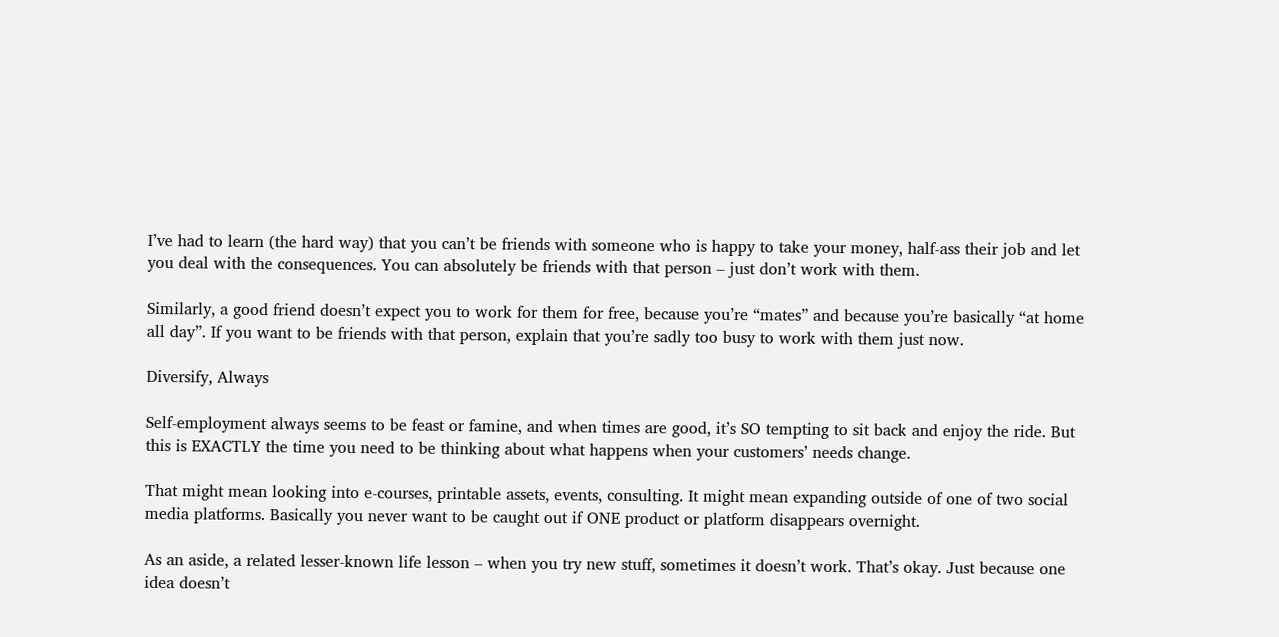I’ve had to learn (the hard way) that you can’t be friends with someone who is happy to take your money, half-ass their job and let you deal with the consequences. You can absolutely be friends with that person – just don’t work with them.

Similarly, a good friend doesn’t expect you to work for them for free, because you’re “mates” and because you’re basically “at home all day”. If you want to be friends with that person, explain that you’re sadly too busy to work with them just now.

Diversify, Always

Self-employment always seems to be feast or famine, and when times are good, it’s SO tempting to sit back and enjoy the ride. But this is EXACTLY the time you need to be thinking about what happens when your customers’ needs change.

That might mean looking into e-courses, printable assets, events, consulting. It might mean expanding outside of one of two social media platforms. Basically you never want to be caught out if ONE product or platform disappears overnight.

As an aside, a related lesser-known life lesson – when you try new stuff, sometimes it doesn’t work. That’s okay. Just because one idea doesn’t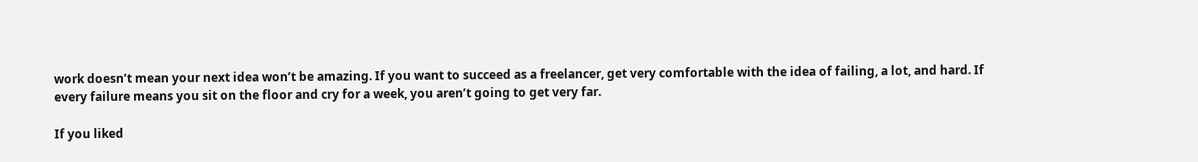work doesn’t mean your next idea won’t be amazing. If you want to succeed as a freelancer, get very comfortable with the idea of failing, a lot, and hard. If every failure means you sit on the floor and cry for a week, you aren’t going to get very far.

If you liked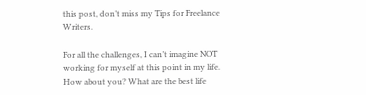this post, don’t miss my Tips for Freelance Writers.

For all the challenges, I can’t imagine NOT working for myself at this point in my life. How about you? What are the best life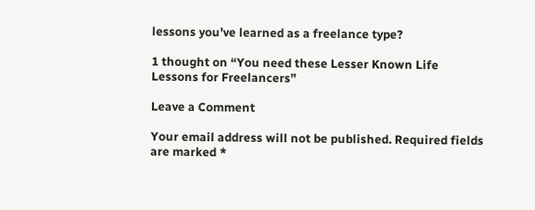lessons you’ve learned as a freelance type?

1 thought on “You need these Lesser Known Life Lessons for Freelancers”

Leave a Comment

Your email address will not be published. Required fields are marked *